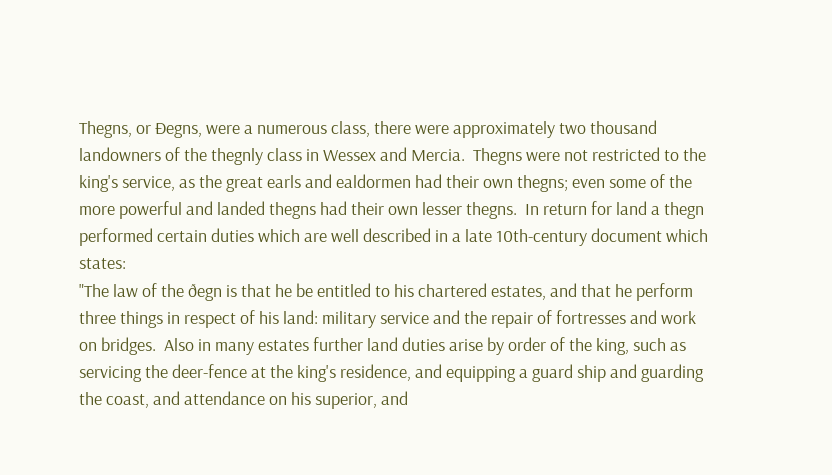Thegns, or Ðegns, were a numerous class, there were approximately two thousand landowners of the thegnly class in Wessex and Mercia.  Thegns were not restricted to the king's service, as the great earls and ealdormen had their own thegns; even some of the more powerful and landed thegns had their own lesser thegns.  In return for land a thegn performed certain duties which are well described in a late 10th-century document which states:
"The law of the ðegn is that he be entitled to his chartered estates, and that he perform three things in respect of his land: military service and the repair of fortresses and work on bridges.  Also in many estates further land duties arise by order of the king, such as servicing the deer-fence at the king's residence, and equipping a guard ship and guarding the coast, and attendance on his superior, and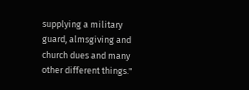supplying a military guard, almsgiving and church dues and many other different things."